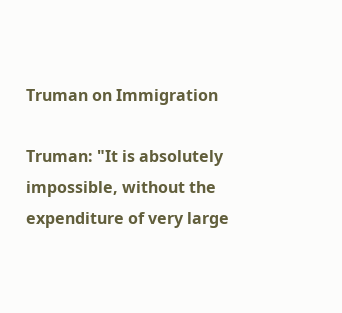Truman on Immigration

Truman: "It is absolutely impossible, without the expenditure of very large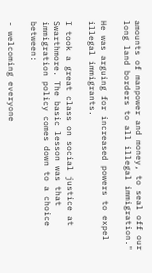amounts of manpower and money, to seal off our long land borders to all illegal immigration."

He was arguing for increased powers to expel illegal immigrants.

I took a great class on social justice at Swarthmore. The basic lesson was that immigration policy comes down to a choice between:

- welcoming everyone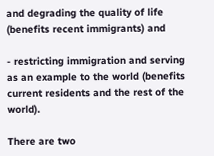and degrading the quality of life (benefits recent immigrants) and

- restricting immigration and serving as an example to the world (benefits current residents and the rest of the world).

There are two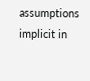assumptions implicit in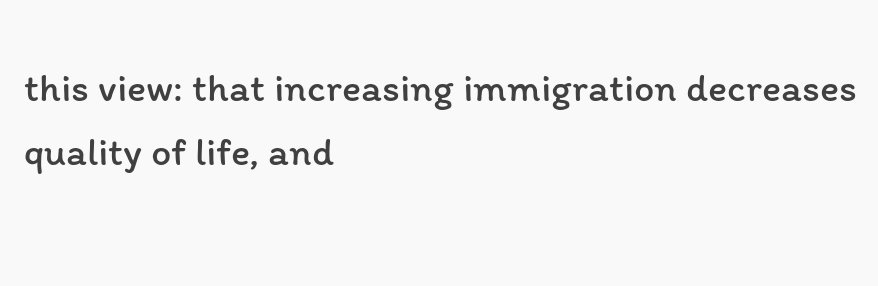this view: that increasing immigration decreases quality of life, and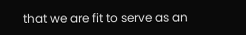that we are fit to serve as an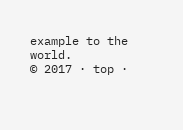example to the world.
© 2017 · top ·